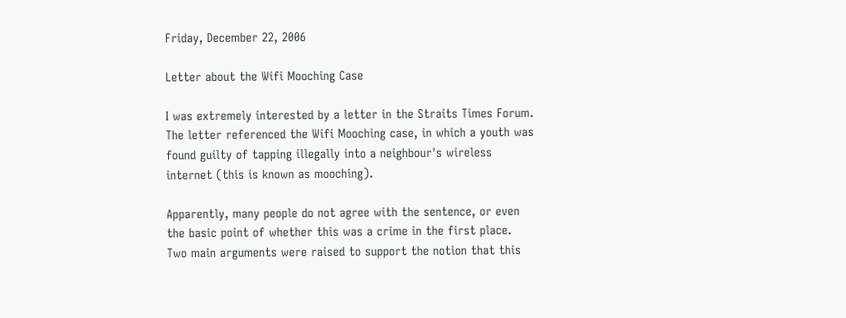Friday, December 22, 2006

Letter about the Wifi Mooching Case

I was extremely interested by a letter in the Straits Times Forum. The letter referenced the Wifi Mooching case, in which a youth was found guilty of tapping illegally into a neighbour's wireless internet (this is known as mooching).

Apparently, many people do not agree with the sentence, or even the basic point of whether this was a crime in the first place. Two main arguments were raised to support the notion that this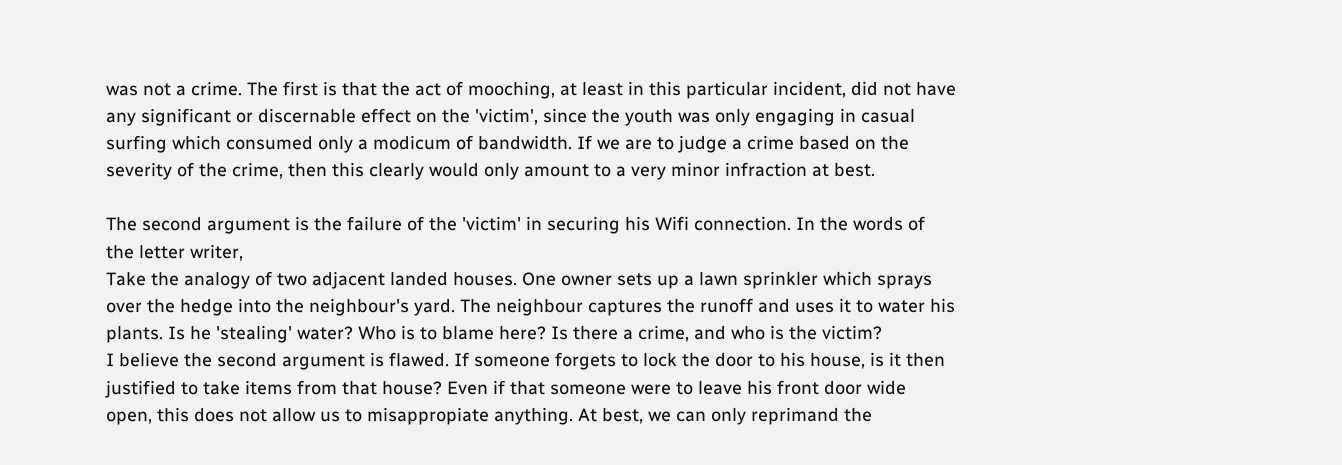was not a crime. The first is that the act of mooching, at least in this particular incident, did not have any significant or discernable effect on the 'victim', since the youth was only engaging in casual surfing which consumed only a modicum of bandwidth. If we are to judge a crime based on the severity of the crime, then this clearly would only amount to a very minor infraction at best.

The second argument is the failure of the 'victim' in securing his Wifi connection. In the words of the letter writer,
Take the analogy of two adjacent landed houses. One owner sets up a lawn sprinkler which sprays over the hedge into the neighbour's yard. The neighbour captures the runoff and uses it to water his plants. Is he 'stealing' water? Who is to blame here? Is there a crime, and who is the victim?
I believe the second argument is flawed. If someone forgets to lock the door to his house, is it then justified to take items from that house? Even if that someone were to leave his front door wide open, this does not allow us to misappropiate anything. At best, we can only reprimand the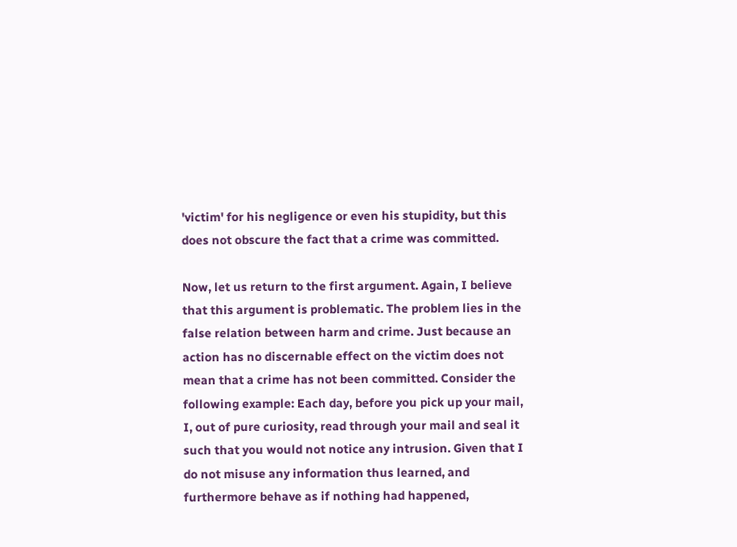'victim' for his negligence or even his stupidity, but this does not obscure the fact that a crime was committed.

Now, let us return to the first argument. Again, I believe that this argument is problematic. The problem lies in the false relation between harm and crime. Just because an action has no discernable effect on the victim does not mean that a crime has not been committed. Consider the following example: Each day, before you pick up your mail, I, out of pure curiosity, read through your mail and seal it such that you would not notice any intrusion. Given that I do not misuse any information thus learned, and furthermore behave as if nothing had happened,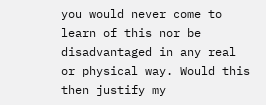you would never come to learn of this nor be disadvantaged in any real or physical way. Would this then justify my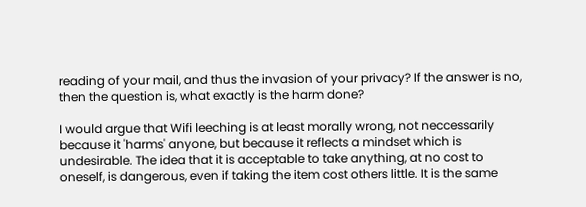reading of your mail, and thus the invasion of your privacy? If the answer is no, then the question is, what exactly is the harm done?

I would argue that Wifi leeching is at least morally wrong, not neccessarily because it 'harms' anyone, but because it reflects a mindset which is undesirable. The idea that it is acceptable to take anything, at no cost to oneself, is dangerous, even if taking the item cost others little. It is the same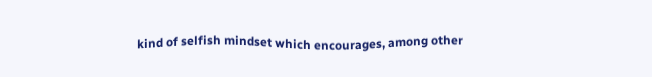kind of selfish mindset which encourages, among other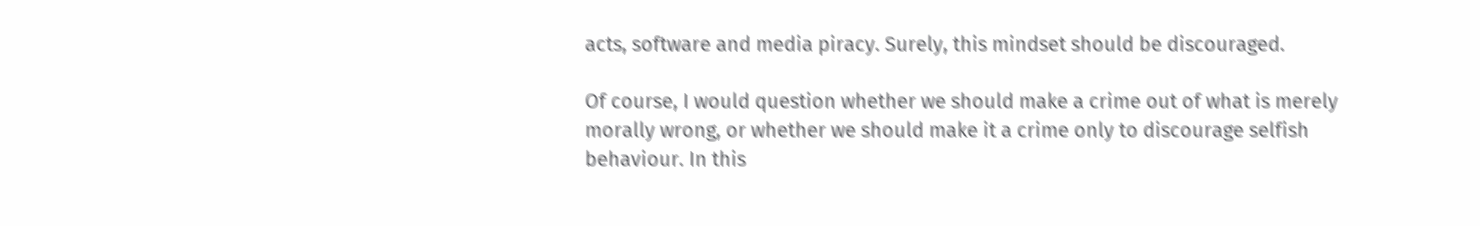acts, software and media piracy. Surely, this mindset should be discouraged.

Of course, I would question whether we should make a crime out of what is merely morally wrong, or whether we should make it a crime only to discourage selfish behaviour. In this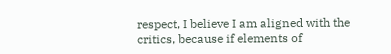respect, I believe I am aligned with the critics, because if elements of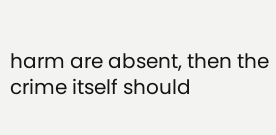harm are absent, then the crime itself should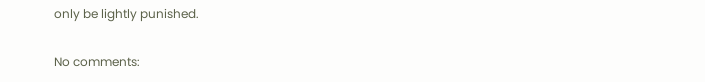only be lightly punished.

No comments: